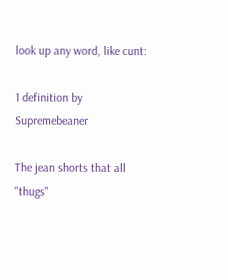look up any word, like cunt:

1 definition by Supremebeaner

The jean shorts that all "thugs"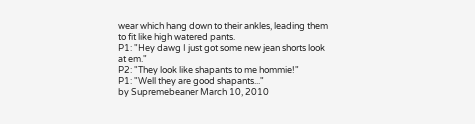wear which hang down to their ankles, leading them to fit like high watered pants.
P1: "Hey dawg I just got some new jean shorts look at em."
P2: "They look like shapants to me hommie!"
P1: "Well they are good shapants..."
by Supremebeaner March 10, 2010